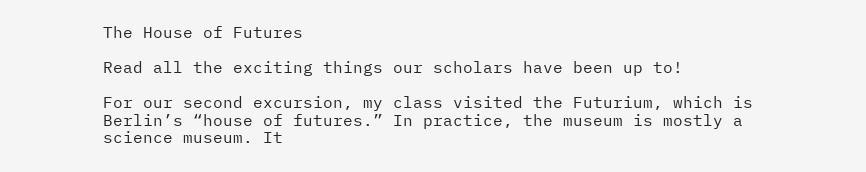The House of Futures

Read all the exciting things our scholars have been up to!

For our second excursion, my class visited the Futurium, which is Berlin’s “house of futures.” In practice, the museum is mostly a science museum. It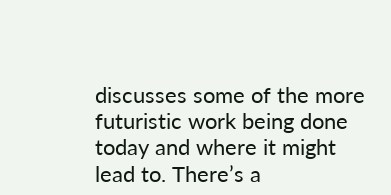discusses some of the more futuristic work being done today and where it might lead to. There’s a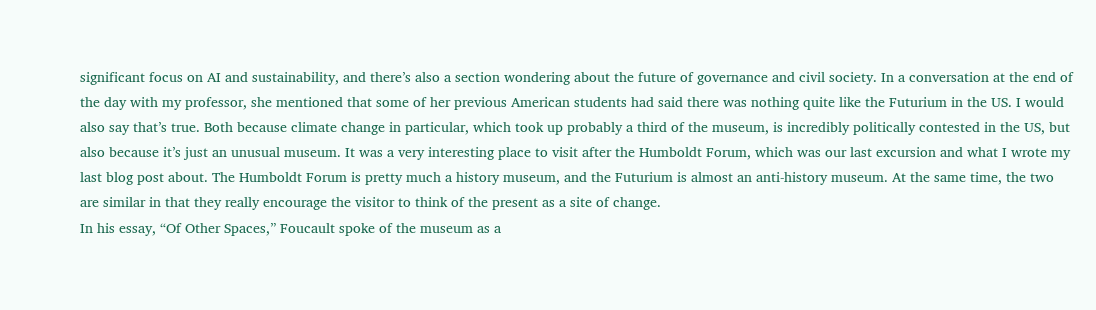significant focus on AI and sustainability, and there’s also a section wondering about the future of governance and civil society. In a conversation at the end of the day with my professor, she mentioned that some of her previous American students had said there was nothing quite like the Futurium in the US. I would also say that’s true. Both because climate change in particular, which took up probably a third of the museum, is incredibly politically contested in the US, but also because it’s just an unusual museum. It was a very interesting place to visit after the Humboldt Forum, which was our last excursion and what I wrote my last blog post about. The Humboldt Forum is pretty much a history museum, and the Futurium is almost an anti-history museum. At the same time, the two are similar in that they really encourage the visitor to think of the present as a site of change.
In his essay, “Of Other Spaces,” Foucault spoke of the museum as a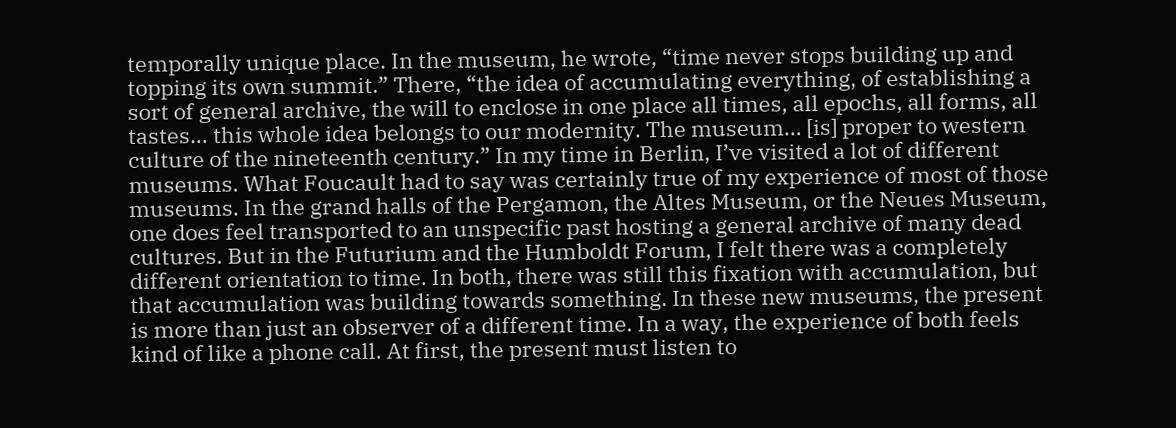temporally unique place. In the museum, he wrote, “time never stops building up and topping its own summit.” There, “the idea of accumulating everything, of establishing a sort of general archive, the will to enclose in one place all times, all epochs, all forms, all tastes… this whole idea belongs to our modernity. The museum… [is] proper to western culture of the nineteenth century.” In my time in Berlin, I’ve visited a lot of different museums. What Foucault had to say was certainly true of my experience of most of those museums. In the grand halls of the Pergamon, the Altes Museum, or the Neues Museum, one does feel transported to an unspecific past hosting a general archive of many dead cultures. But in the Futurium and the Humboldt Forum, I felt there was a completely different orientation to time. In both, there was still this fixation with accumulation, but that accumulation was building towards something. In these new museums, the present is more than just an observer of a different time. In a way, the experience of both feels kind of like a phone call. At first, the present must listen to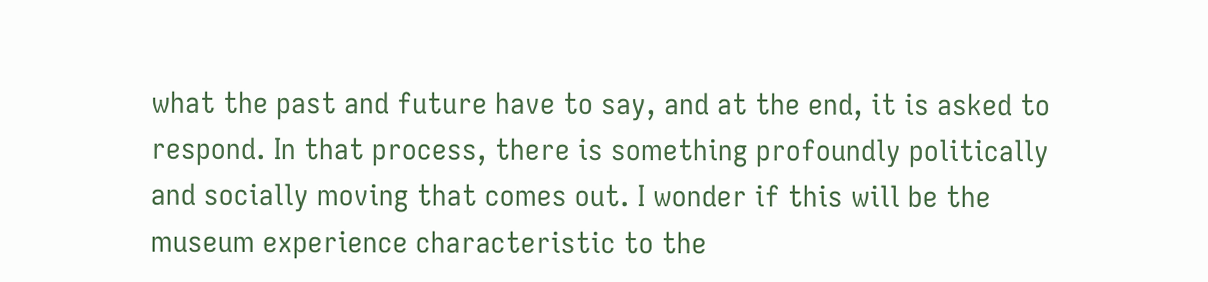what the past and future have to say, and at the end, it is asked to respond. In that process, there is something profoundly politically and socially moving that comes out. I wonder if this will be the museum experience characteristic to the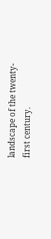landscape of the twenty-first century.